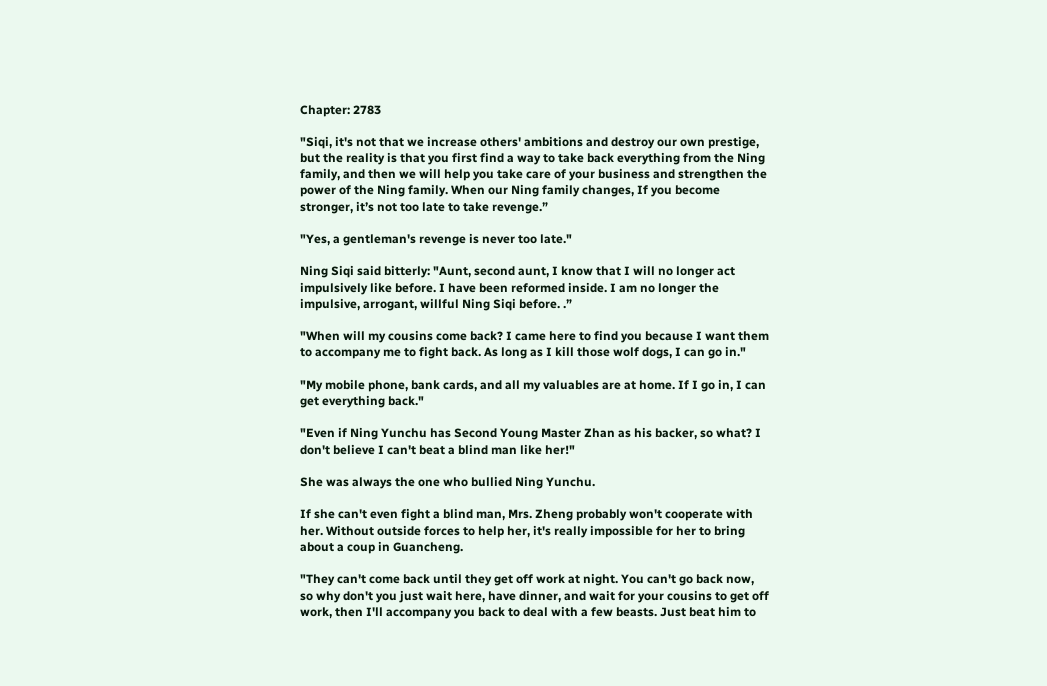Chapter: 2783

"Siqi, it's not that we increase others' ambitions and destroy our own prestige, but the reality is that you first find a way to take back everything from the Ning family, and then we will help you take care of your business and strengthen the power of the Ning family. When our Ning family changes, If you become stronger, it’s not too late to take revenge.”

"Yes, a gentleman's revenge is never too late."

Ning Siqi said bitterly: "Aunt, second aunt, I know that I will no longer act impulsively like before. I have been reformed inside. I am no longer the impulsive, arrogant, willful Ning Siqi before. .”

"When will my cousins come back? I came here to find you because I want them to accompany me to fight back. As long as I kill those wolf dogs, I can go in."

"My mobile phone, bank cards, and all my valuables are at home. If I go in, I can get everything back."

"Even if Ning Yunchu has Second Young Master Zhan as his backer, so what? I don't believe I can't beat a blind man like her!"

She was always the one who bullied Ning Yunchu.

If she can't even fight a blind man, Mrs. Zheng probably won't cooperate with her. Without outside forces to help her, it's really impossible for her to bring about a coup in Guancheng.

"They can't come back until they get off work at night. You can't go back now, so why don't you just wait here, have dinner, and wait for your cousins to get off work, then I'll accompany you back to deal with a few beasts. Just beat him to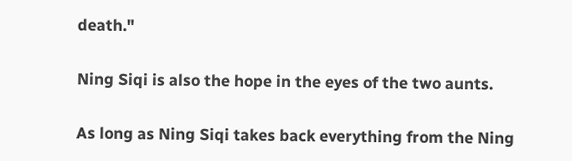death."

Ning Siqi is also the hope in the eyes of the two aunts.

As long as Ning Siqi takes back everything from the Ning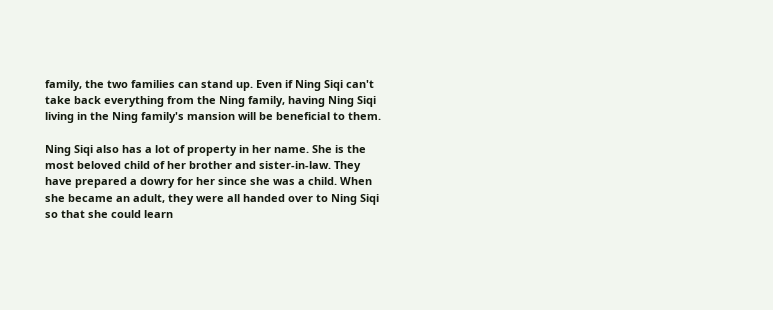family, the two families can stand up. Even if Ning Siqi can't take back everything from the Ning family, having Ning Siqi living in the Ning family's mansion will be beneficial to them.

Ning Siqi also has a lot of property in her name. She is the most beloved child of her brother and sister-in-law. They have prepared a dowry for her since she was a child. When she became an adult, they were all handed over to Ning Siqi so that she could learn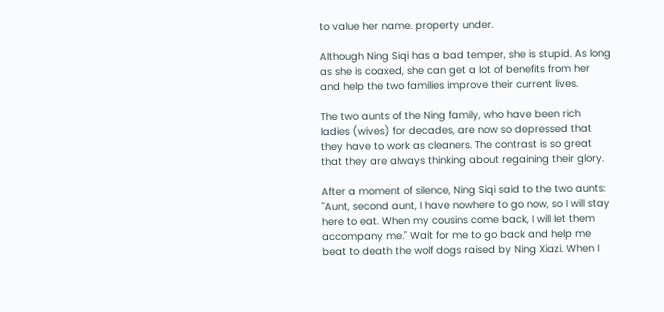to value her name. property under.

Although Ning Siqi has a bad temper, she is stupid. As long as she is coaxed, she can get a lot of benefits from her and help the two families improve their current lives.

The two aunts of the Ning family, who have been rich ladies (wives) for decades, are now so depressed that they have to work as cleaners. The contrast is so great that they are always thinking about regaining their glory.

After a moment of silence, Ning Siqi said to the two aunts: "Aunt, second aunt, I have nowhere to go now, so I will stay here to eat. When my cousins come back, I will let them accompany me." Wait for me to go back and help me beat to death the wolf dogs raised by Ning Xiazi. When I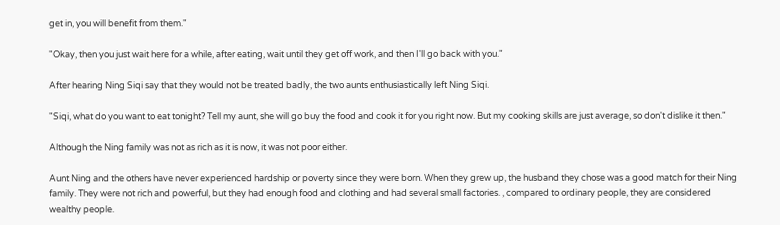get in, you will benefit from them."

"Okay, then you just wait here for a while, after eating, wait until they get off work, and then I'll go back with you."

After hearing Ning Siqi say that they would not be treated badly, the two aunts enthusiastically left Ning Siqi.

"Siqi, what do you want to eat tonight? Tell my aunt, she will go buy the food and cook it for you right now. But my cooking skills are just average, so don't dislike it then."

Although the Ning family was not as rich as it is now, it was not poor either.

Aunt Ning and the others have never experienced hardship or poverty since they were born. When they grew up, the husband they chose was a good match for their Ning family. They were not rich and powerful, but they had enough food and clothing and had several small factories. , compared to ordinary people, they are considered wealthy people.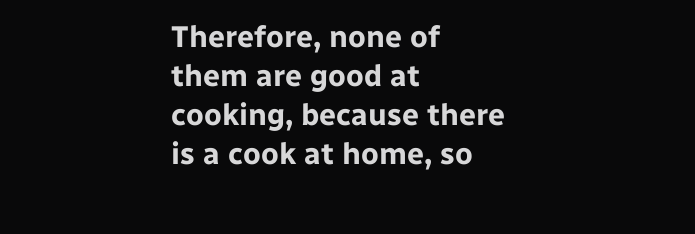Therefore, none of them are good at cooking, because there is a cook at home, so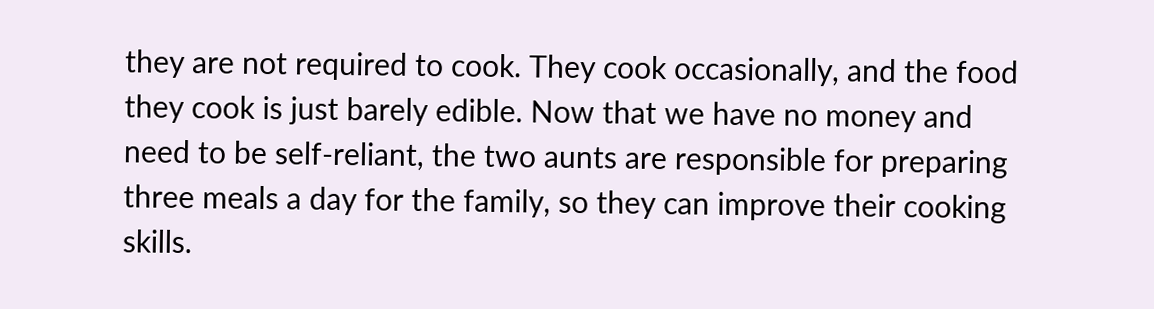they are not required to cook. They cook occasionally, and the food they cook is just barely edible. Now that we have no money and need to be self-reliant, the two aunts are responsible for preparing three meals a day for the family, so they can improve their cooking skills.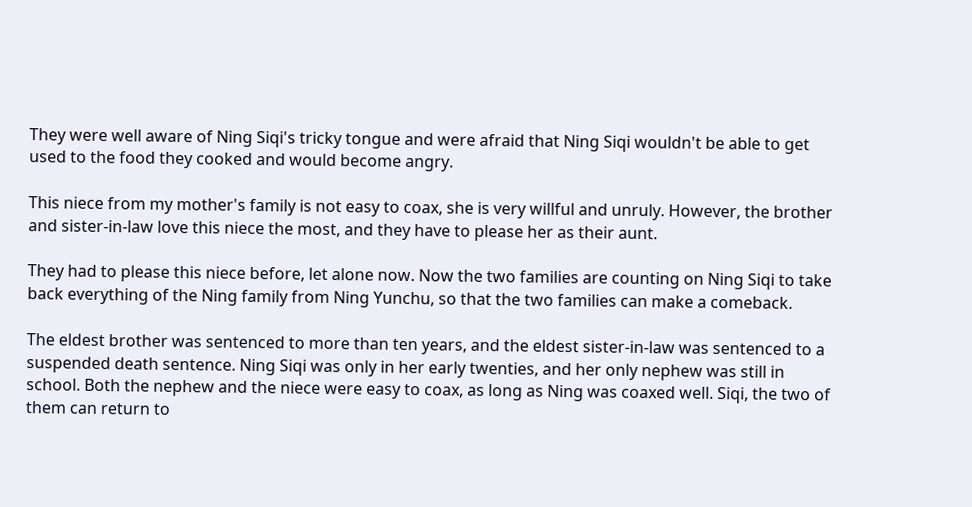They were well aware of Ning Siqi's tricky tongue and were afraid that Ning Siqi wouldn't be able to get used to the food they cooked and would become angry.

This niece from my mother's family is not easy to coax, she is very willful and unruly. However, the brother and sister-in-law love this niece the most, and they have to please her as their aunt.

They had to please this niece before, let alone now. Now the two families are counting on Ning Siqi to take back everything of the Ning family from Ning Yunchu, so that the two families can make a comeback.

The eldest brother was sentenced to more than ten years, and the eldest sister-in-law was sentenced to a suspended death sentence. Ning Siqi was only in her early twenties, and her only nephew was still in school. Both the nephew and the niece were easy to coax, as long as Ning was coaxed well. Siqi, the two of them can return to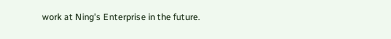work at Ning's Enterprise in the future.